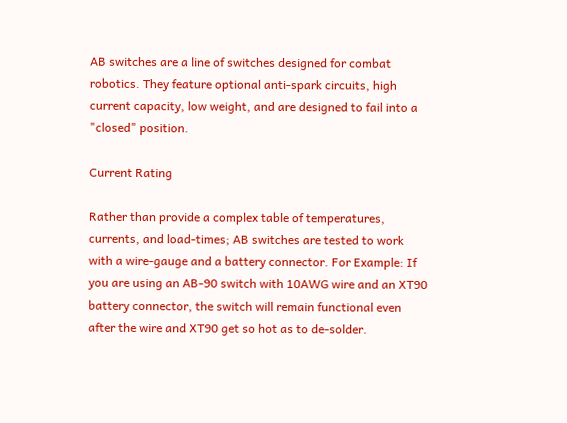AB switches are a line of switches designed for combat robotics. They feature optional anti-spark circuits, high current capacity, low weight, and are designed to fail into a "closed" position.

Current Rating

Rather than provide a complex table of temperatures, currents, and load-times; AB switches are tested to work with a wire-gauge and a battery connector. For Example: If you are using an AB-90 switch with 10AWG wire and an XT90 battery connector, the switch will remain functional even after the wire and XT90 get so hot as to de-solder.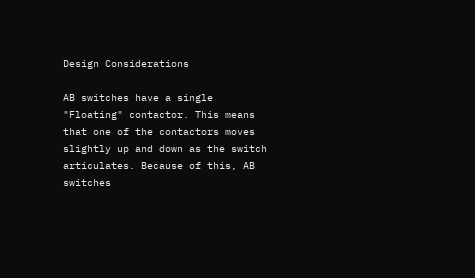Design Considerations

AB switches have a single "Floating" contactor. This means that one of the contactors moves slightly up and down as the switch articulates. Because of this, AB switches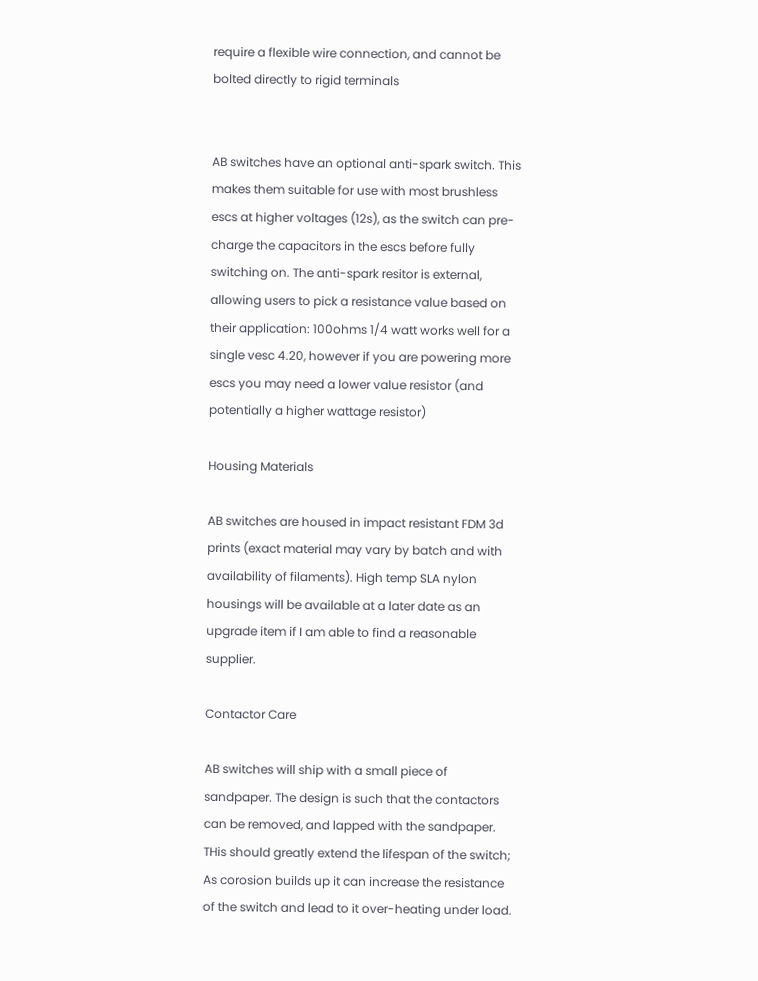require a flexible wire connection, and cannot be bolted directly to rigid terminals


AB switches have an optional anti-spark switch. This makes them suitable for use with most brushless escs at higher voltages (12s), as the switch can pre-charge the capacitors in the escs before fully switching on. The anti-spark resitor is external, allowing users to pick a resistance value based on their application: 100ohms 1/4 watt works well for a single vesc 4.20, however if you are powering more escs you may need a lower value resistor (and potentially a higher wattage resistor)

Housing Materials

AB switches are housed in impact resistant FDM 3d prints (exact material may vary by batch and with availability of filaments). High temp SLA nylon housings will be available at a later date as an upgrade item if I am able to find a reasonable supplier.

Contactor Care

AB switches will ship with a small piece of sandpaper. The design is such that the contactors can be removed, and lapped with the sandpaper. THis should greatly extend the lifespan of the switch; As corosion builds up it can increase the resistance of the switch and lead to it over-heating under load.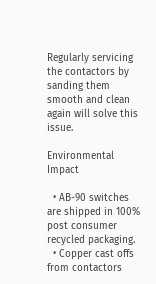Regularly servicing the contactors by sanding them smooth and clean again will solve this issue.

Environmental Impact

  • AB-90 switches are shipped in 100% post consumer recycled packaging.
  • Copper cast offs from contactors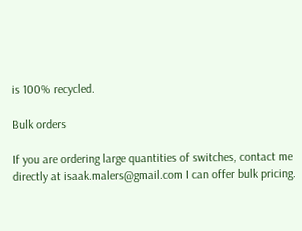is 100% recycled.

Bulk orders

If you are ordering large quantities of switches, contact me directly at isaak.malers@gmail.com I can offer bulk pricing.